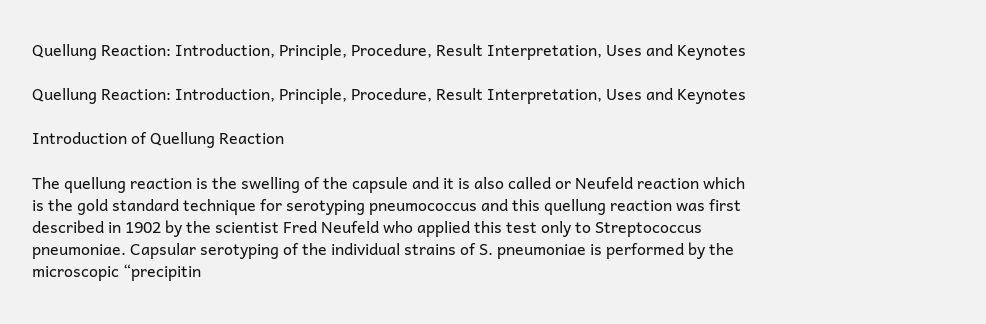Quellung Reaction: Introduction, Principle, Procedure, Result Interpretation, Uses and Keynotes

Quellung Reaction: Introduction, Principle, Procedure, Result Interpretation, Uses and Keynotes

Introduction of Quellung Reaction

The quellung reaction is the swelling of the capsule and it is also called or Neufeld reaction which is the gold standard technique for serotyping pneumococcus and this quellung reaction was first described in 1902 by the scientist Fred Neufeld who applied this test only to Streptococcus pneumoniae. Capsular serotyping of the individual strains of S. pneumoniae is performed by the microscopic “precipitin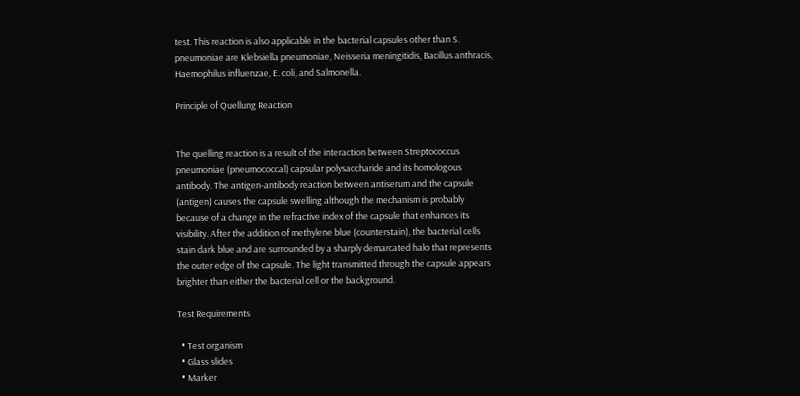test. This reaction is also applicable in the bacterial capsules other than S. pneumoniae are Klebsiella pneumoniae, Neisseria meningitidis, Bacillus anthracis, Haemophilus influenzae, E. coli, and Salmonella.

Principle of Quellung Reaction


The quelling reaction is a result of the interaction between Streptococcus pneumoniae (pneumococcal) capsular polysaccharide and its homologous antibody. The antigen-antibody reaction between antiserum and the capsule (antigen) causes the capsule swelling although the mechanism is probably because of a change in the refractive index of the capsule that enhances its visibility. After the addition of methylene blue (counterstain), the bacterial cells stain dark blue and are surrounded by a sharply demarcated halo that represents the outer edge of the capsule. The light transmitted through the capsule appears brighter than either the bacterial cell or the background.

Test Requirements

  • Test organism
  • Glass slides
  • Marker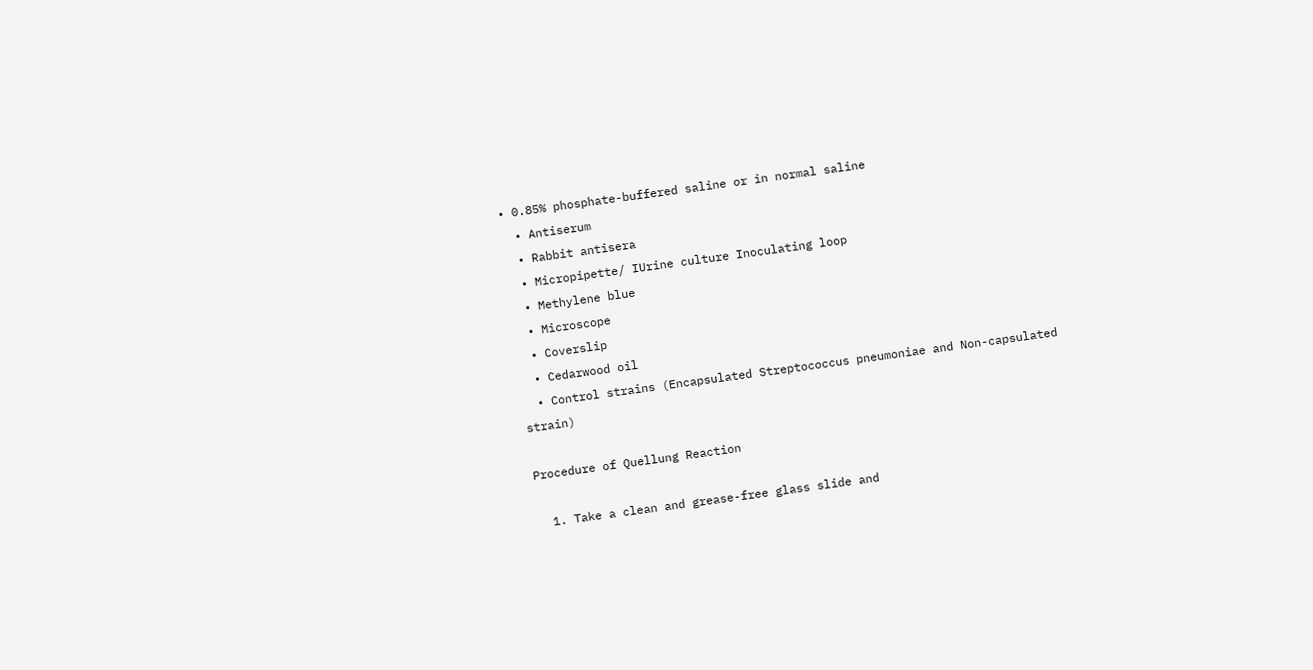• 0.85% phosphate-buffered saline or in normal saline
  • Antiserum
  • Rabbit antisera
  • Micropipette/ IUrine culture Inoculating loop
  • Methylene blue
  • Microscope
  • Coverslip
  • Cedarwood oil
  • Control strains (Encapsulated Streptococcus pneumoniae and Non-capsulated strain)

Procedure of Quellung Reaction

  1. Take a clean and grease-free glass slide and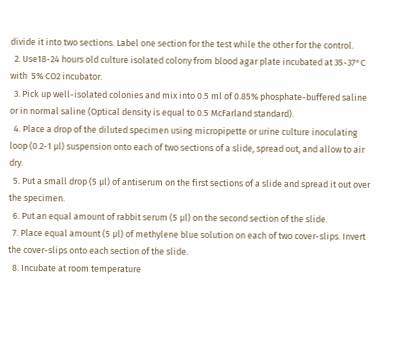divide it into two sections. Label one section for the test while the other for the control.
  2. Use18-24 hours old culture isolated colony from blood agar plate incubated at 35-37°C with  5% CO2 incubator.
  3. Pick up well-isolated colonies and mix into 0.5 ml of 0.85% phosphate-buffered saline or in normal saline (Optical density is equal to 0.5 McFarland standard).
  4. Place a drop of the diluted specimen using micropipette or urine culture inoculating loop (0.2-1 µl) suspension onto each of two sections of a slide, spread out, and allow to air dry.
  5. Put a small drop (5 µl) of antiserum on the first sections of a slide and spread it out over the specimen.
  6. Put an equal amount of rabbit serum (5 µl) on the second section of the slide.
  7. Place equal amount (5 µl) of methylene blue solution on each of two cover-slips. Invert the cover-slips onto each section of the slide.
  8. Incubate at room temperature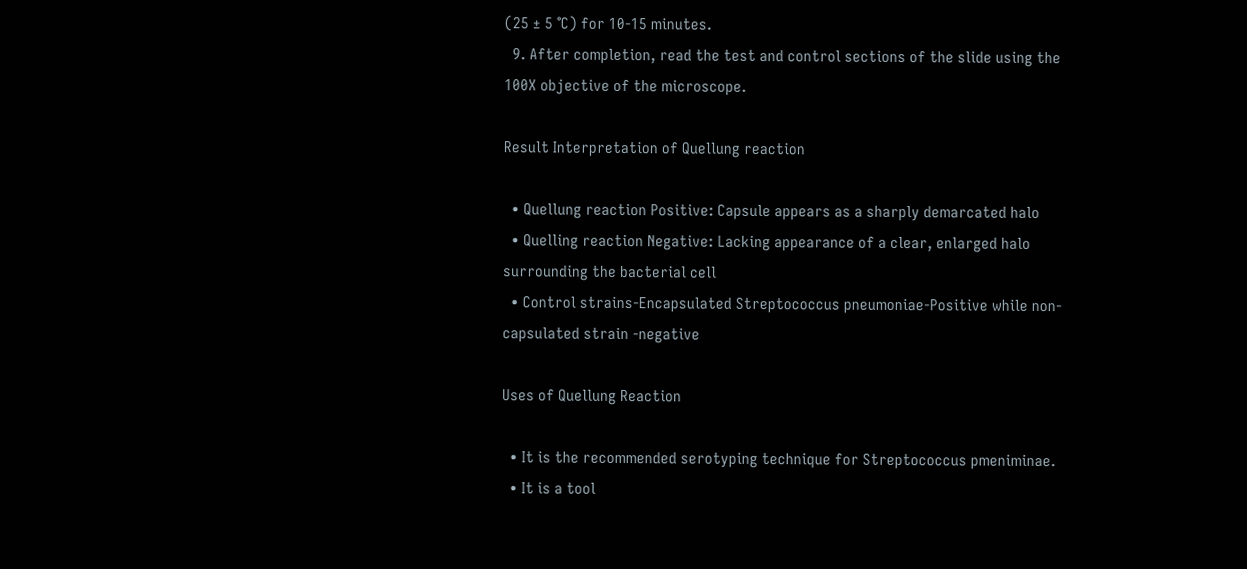(25 ± 5 °C) for 10-15 minutes.
  9. After completion, read the test and control sections of the slide using the 100X objective of the microscope.

Result Interpretation of Quellung reaction

  • Quellung reaction Positive: Capsule appears as a sharply demarcated halo
  • Quelling reaction Negative: Lacking appearance of a clear, enlarged halo surrounding the bacterial cell
  • Control strains-Encapsulated Streptococcus pneumoniae-Positive while non-capsulated strain -negative

Uses of Quellung Reaction

  • It is the recommended serotyping technique for Streptococcus pmeniminae.
  • It is a tool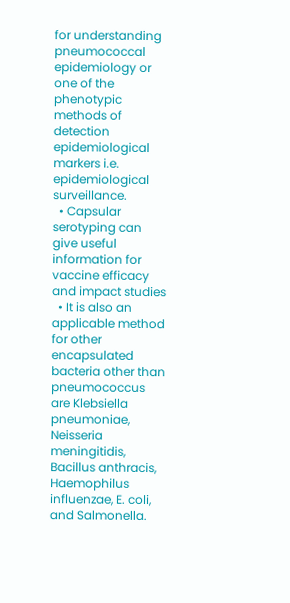for understanding pneumococcal epidemiology or one of the phenotypic methods of detection epidemiological markers i.e. epidemiological surveillance.
  • Capsular serotyping can give useful information for vaccine efficacy and impact studies
  • It is also an applicable method for other encapsulated bacteria other than pneumococcus are Klebsiella pneumoniae, Neisseria meningitidis, Bacillus anthracis, Haemophilus influenzae, E. coli, and Salmonella.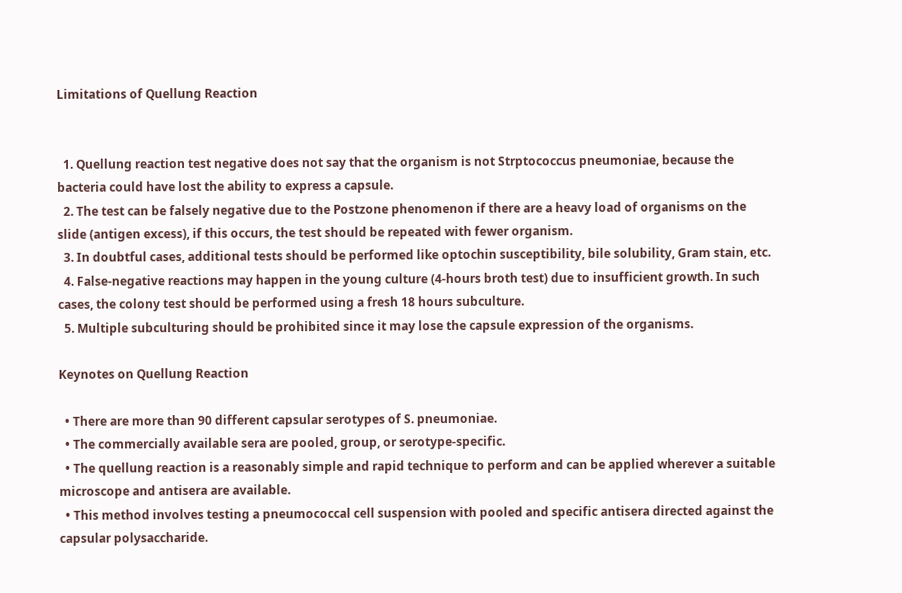Limitations of Quellung Reaction


  1. Quellung reaction test negative does not say that the organism is not Strptococcus pneumoniae, because the bacteria could have lost the ability to express a capsule.
  2. The test can be falsely negative due to the Postzone phenomenon if there are a heavy load of organisms on the slide (antigen excess), if this occurs, the test should be repeated with fewer organism.
  3. In doubtful cases, additional tests should be performed like optochin susceptibility, bile solubility, Gram stain, etc.
  4. False-negative reactions may happen in the young culture (4-hours broth test) due to insufficient growth. In such cases, the colony test should be performed using a fresh 18 hours subculture.
  5. Multiple subculturing should be prohibited since it may lose the capsule expression of the organisms.

Keynotes on Quellung Reaction

  • There are more than 90 different capsular serotypes of S. pneumoniae.
  • The commercially available sera are pooled, group, or serotype-specific.
  • The quellung reaction is a reasonably simple and rapid technique to perform and can be applied wherever a suitable microscope and antisera are available.
  • This method involves testing a pneumococcal cell suspension with pooled and specific antisera directed against the capsular polysaccharide.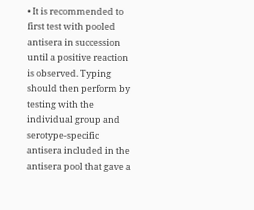• It is recommended to first test with pooled antisera in succession until a positive reaction is observed. Typing should then perform by testing with the individual group and serotype-specific antisera included in the antisera pool that gave a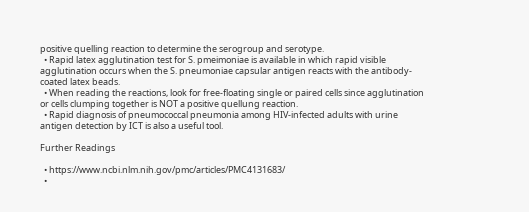positive quelling reaction to determine the serogroup and serotype.
  • Rapid latex agglutination test for S. pmeimoniae is available in which rapid visible agglutination occurs when the S. pneumoniae capsular antigen reacts with the antibody-coated latex beads.
  • When reading the reactions, look for free-floating single or paired cells since agglutination or cells clumping together is NOT a positive quellung reaction.
  • Rapid diagnosis of pneumococcal pneumonia among HIV-infected adults with urine antigen detection by ICT is also a useful tool.

Further Readings

  • https://www.ncbi.nlm.nih.gov/pmc/articles/PMC4131683/
  •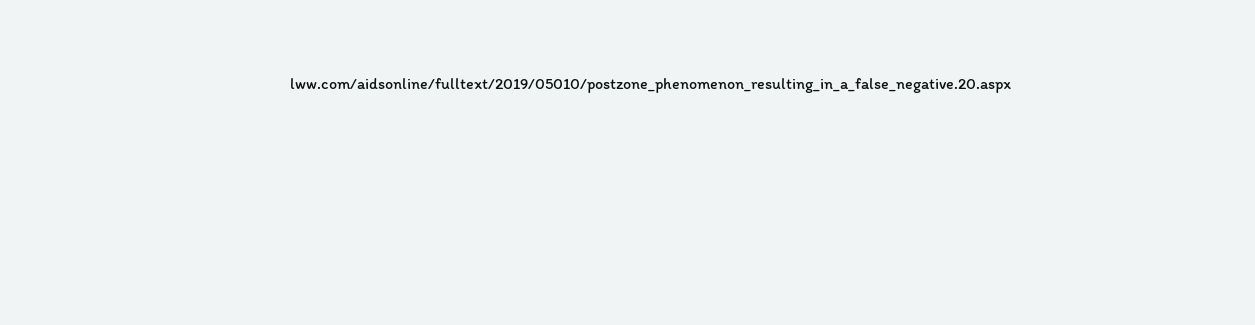lww.com/aidsonline/fulltext/2019/05010/postzone_phenomenon_resulting_in_a_false_negative.20.aspx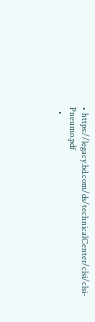• https://legacy.bd.com/ds/technicalCenter/clsi/clsi-Pneumo.pdf
  •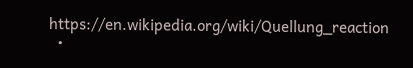https://en.wikipedia.org/wiki/Quellung_reaction
  •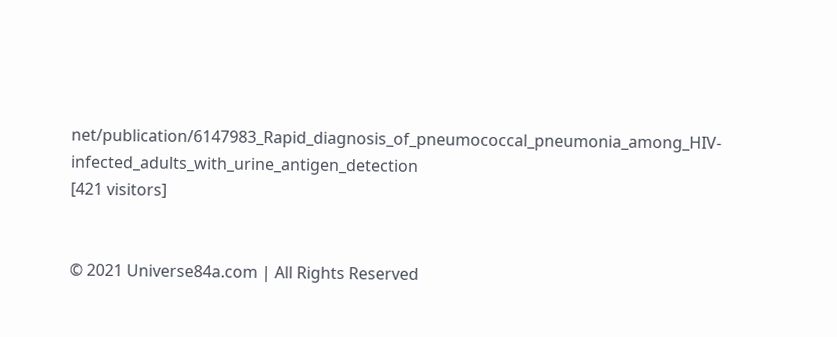net/publication/6147983_Rapid_diagnosis_of_pneumococcal_pneumonia_among_HIV-infected_adults_with_urine_antigen_detection
[421 visitors]


© 2021 Universe84a.com | All Rights Reserved